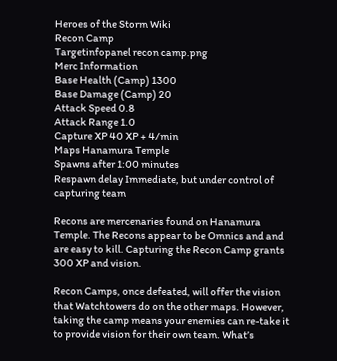Heroes of the Storm Wiki
Recon Camp
Targetinfopanel recon camp.png
Merc Information
Base Health (Camp) 1300
Base Damage (Camp) 20
Attack Speed 0.8
Attack Range 1.0
Capture XP 40 XP + 4/min
Maps Hanamura Temple
Spawns after 1:00 minutes
Respawn delay Immediate, but under control of capturing team

Recons are mercenaries found on Hanamura Temple. The Recons appear to be Omnics and and are easy to kill. Capturing the Recon Camp grants 300 XP and vision.

Recon Camps, once defeated, will offer the vision that Watchtowers do on the other maps. However, taking the camp means your enemies can re-take it to provide vision for their own team. What’s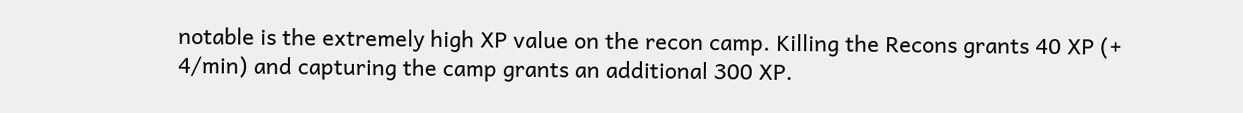notable is the extremely high XP value on the recon camp. Killing the Recons grants 40 XP (+ 4/min) and capturing the camp grants an additional 300 XP.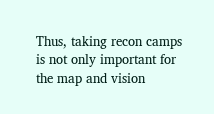Thus, taking recon camps is not only important for the map and vision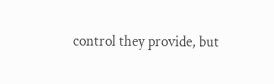control they provide, but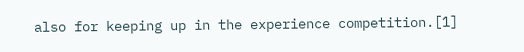also for keeping up in the experience competition.[1]